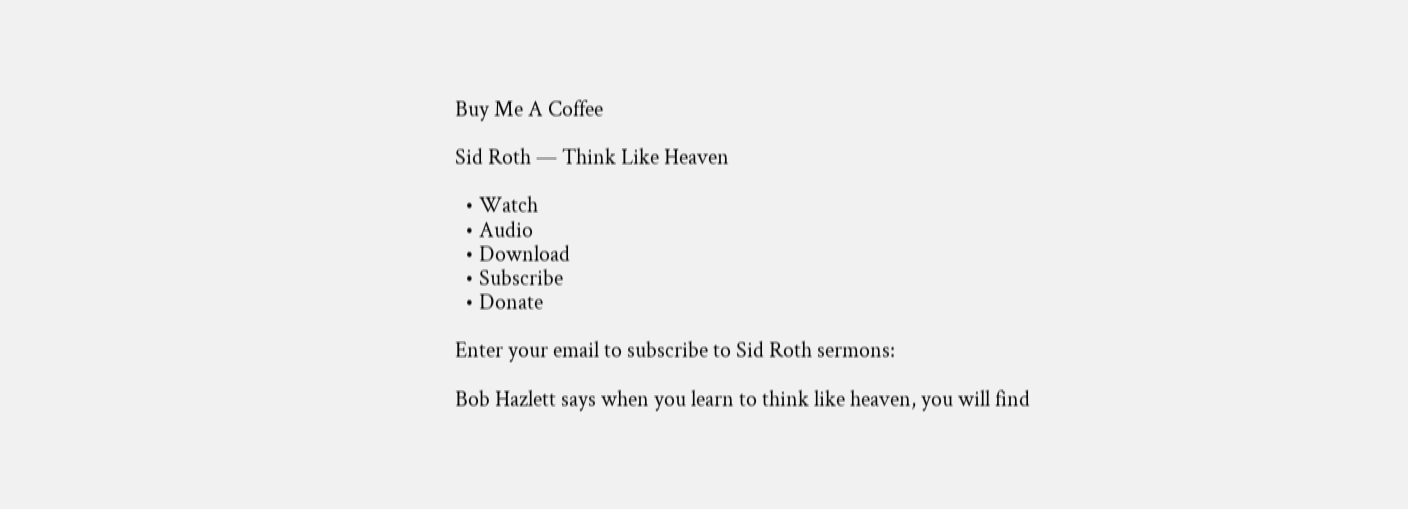Buy Me A Coffee

Sid Roth — Think Like Heaven

  • Watch
  • Audio
  • Download
  • Subscribe
  • Donate

Enter your email to subscribe to Sid Roth sermons:

Bob Hazlett says when you learn to think like heaven, you will find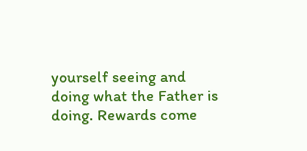yourself seeing and doing what the Father is doing. Rewards come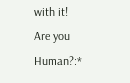with it!
Are you Human?:*